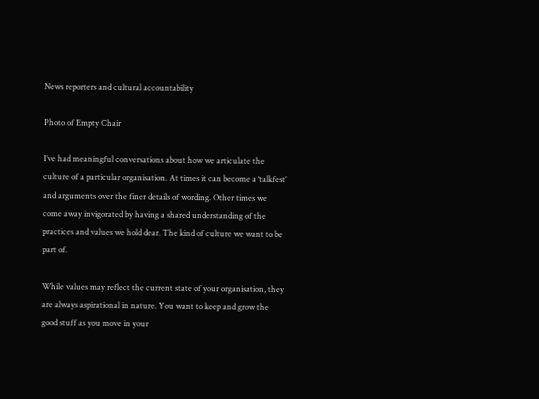News reporters and cultural accountability

Photo of Empty Chair

I’ve had meaningful conversations about how we articulate the culture of a particular organisation. At times it can become a ‘talkfest’ and arguments over the finer details of wording. Other times we come away invigorated by having a shared understanding of the practices and values we hold dear. The kind of culture we want to be part of.

While values may reflect the current state of your organisation, they are always aspirational in nature. You want to keep and grow the good stuff as you move in your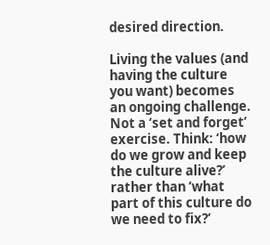desired direction.

Living the values (and having the culture you want) becomes an ongoing challenge. Not a ‘set and forget’ exercise. Think: ‘how do we grow and keep the culture alive?’ rather than ‘what part of this culture do we need to fix?’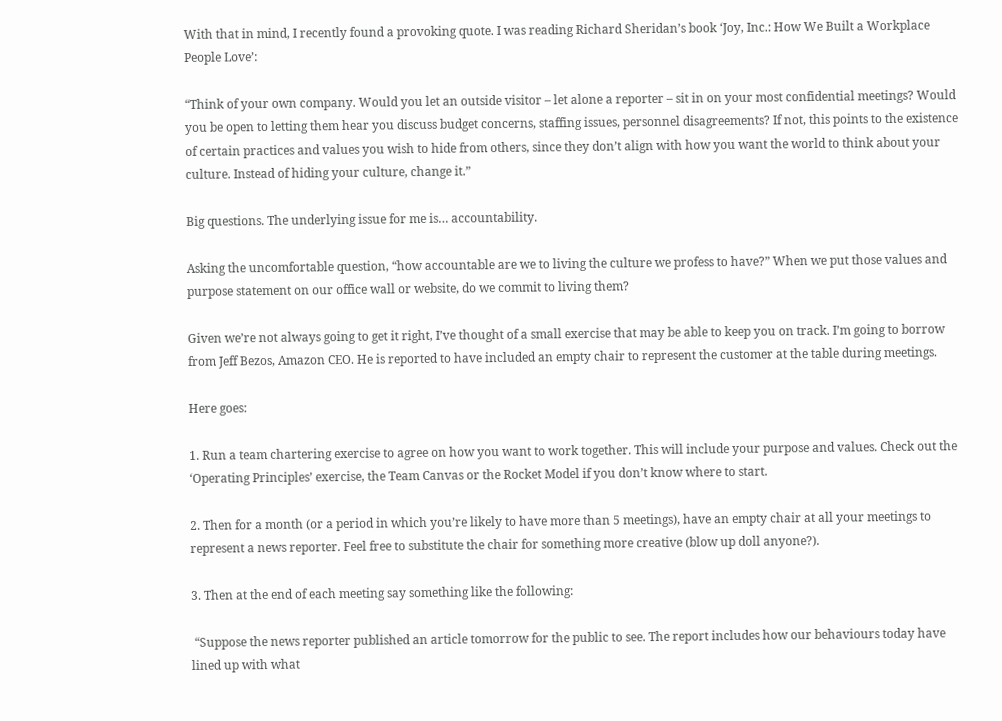With that in mind, I recently found a provoking quote. I was reading Richard Sheridan’s book ‘Joy, Inc.: How We Built a Workplace People Love’:

“Think of your own company. Would you let an outside visitor – let alone a reporter – sit in on your most confidential meetings? Would you be open to letting them hear you discuss budget concerns, staffing issues, personnel disagreements? If not, this points to the existence of certain practices and values you wish to hide from others, since they don’t align with how you want the world to think about your culture. Instead of hiding your culture, change it.”

Big questions. The underlying issue for me is… accountability.

Asking the uncomfortable question, “how accountable are we to living the culture we profess to have?” When we put those values and purpose statement on our office wall or website, do we commit to living them?

Given we’re not always going to get it right, I’ve thought of a small exercise that may be able to keep you on track. I’m going to borrow from Jeff Bezos, Amazon CEO. He is reported to have included an empty chair to represent the customer at the table during meetings.

Here goes:

1. Run a team chartering exercise to agree on how you want to work together. This will include your purpose and values. Check out the ‘Operating Principles’ exercise, the Team Canvas or the Rocket Model if you don’t know where to start.

2. Then for a month (or a period in which you’re likely to have more than 5 meetings), have an empty chair at all your meetings to represent a news reporter. Feel free to substitute the chair for something more creative (blow up doll anyone?).

3. Then at the end of each meeting say something like the following:

 “Suppose the news reporter published an article tomorrow for the public to see. The report includes how our behaviours today have lined up with what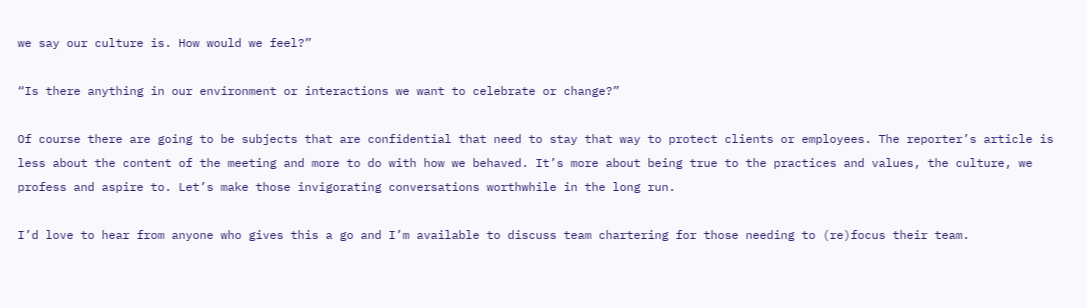we say our culture is. How would we feel?”

“Is there anything in our environment or interactions we want to celebrate or change?”

Of course there are going to be subjects that are confidential that need to stay that way to protect clients or employees. The reporter’s article is less about the content of the meeting and more to do with how we behaved. It’s more about being true to the practices and values, the culture, we profess and aspire to. Let’s make those invigorating conversations worthwhile in the long run.

I’d love to hear from anyone who gives this a go and I’m available to discuss team chartering for those needing to (re)focus their team.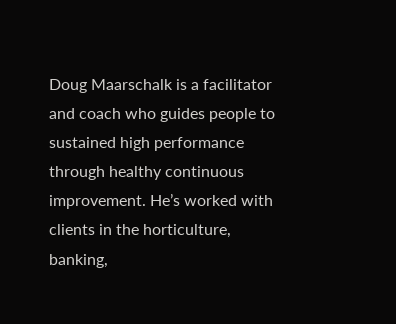Doug Maarschalk is a facilitator and coach who guides people to sustained high performance through healthy continuous improvement. He’s worked with clients in the horticulture, banking,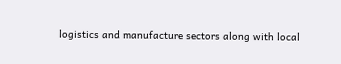logistics and manufacture sectors along with local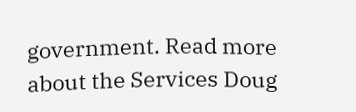government. Read more about the Services Doug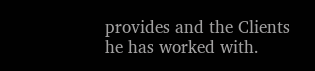provides and the Clients he has worked with.